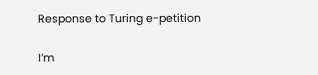Response to Turing e-petition

I’m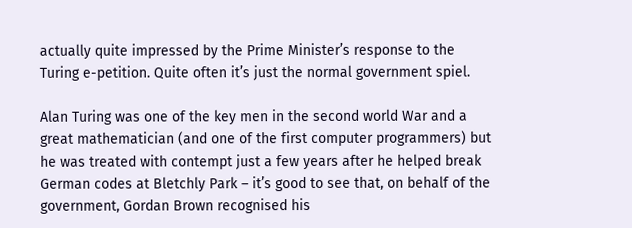actually quite impressed by the Prime Minister’s response to the Turing e-petition. Quite often it’s just the normal government spiel.

Alan Turing was one of the key men in the second world War and a great mathematician (and one of the first computer programmers) but he was treated with contempt just a few years after he helped break German codes at Bletchly Park – it’s good to see that, on behalf of the government, Gordan Brown recognised his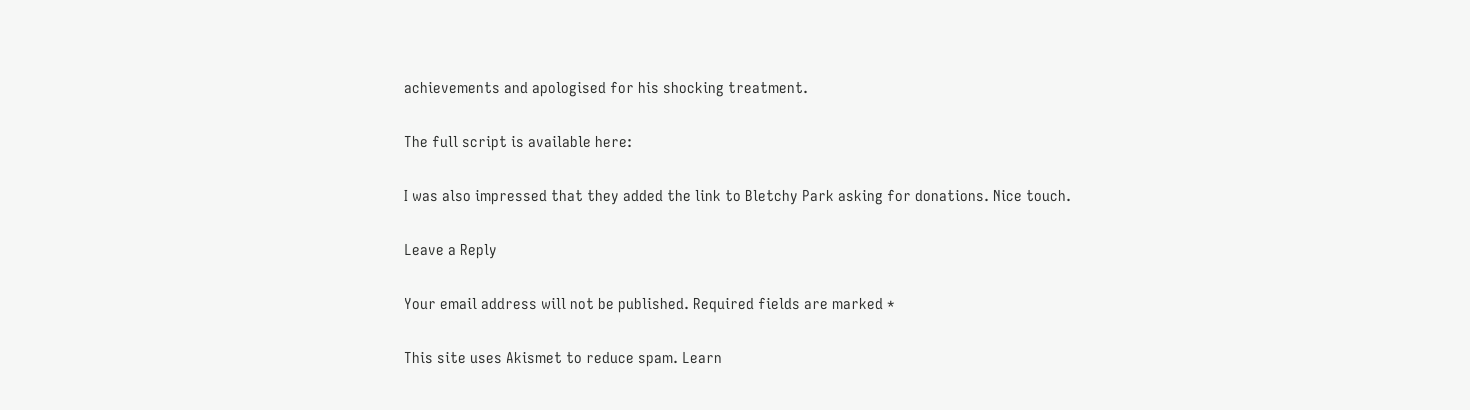achievements and apologised for his shocking treatment.

The full script is available here:

I was also impressed that they added the link to Bletchy Park asking for donations. Nice touch.

Leave a Reply

Your email address will not be published. Required fields are marked *

This site uses Akismet to reduce spam. Learn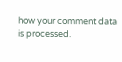how your comment data is processed.